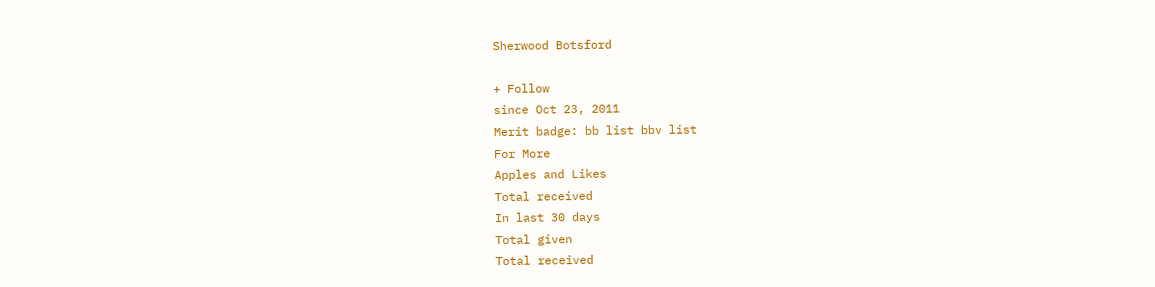Sherwood Botsford

+ Follow
since Oct 23, 2011
Merit badge: bb list bbv list
For More
Apples and Likes
Total received
In last 30 days
Total given
Total received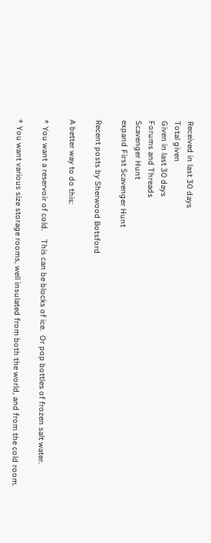Received in last 30 days
Total given
Given in last 30 days
Forums and Threads
Scavenger Hunt
expand First Scavenger Hunt

Recent posts by Sherwood Botsford

A better way to do this:

* You want a reservoir of cold.    This can be blocks of ice.  Or pop bottles of frozen salt water.

* You want various size storage rooms, well insulated from both the world, and from the cold room.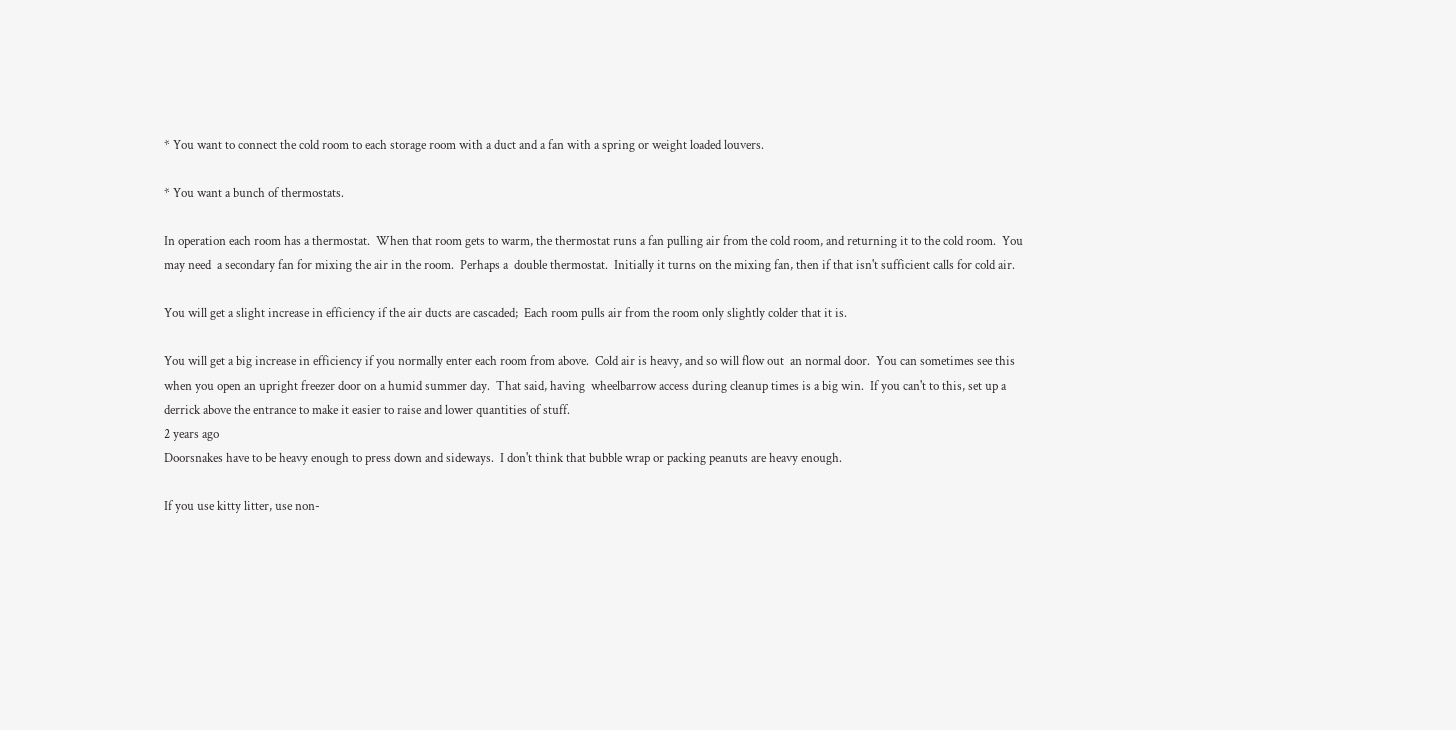* You want to connect the cold room to each storage room with a duct and a fan with a spring or weight loaded louvers.

* You want a bunch of thermostats.

In operation each room has a thermostat.  When that room gets to warm, the thermostat runs a fan pulling air from the cold room, and returning it to the cold room.  You may need  a secondary fan for mixing the air in the room.  Perhaps a  double thermostat.  Initially it turns on the mixing fan, then if that isn't sufficient calls for cold air.

You will get a slight increase in efficiency if the air ducts are cascaded;  Each room pulls air from the room only slightly colder that it is.

You will get a big increase in efficiency if you normally enter each room from above.  Cold air is heavy, and so will flow out  an normal door.  You can sometimes see this when you open an upright freezer door on a humid summer day.  That said, having  wheelbarrow access during cleanup times is a big win.  If you can't to this, set up a derrick above the entrance to make it easier to raise and lower quantities of stuff.
2 years ago
Doorsnakes have to be heavy enough to press down and sideways.  I don't think that bubble wrap or packing peanuts are heavy enough.

If you use kitty litter, use non-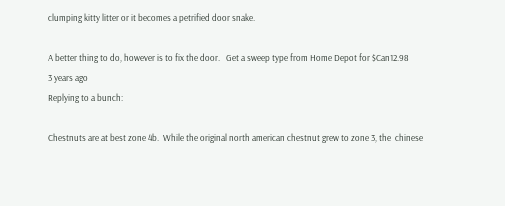clumping kitty litter or it becomes a petrified door snake.

A better thing to do, however is to fix the door.   Get a sweep type from Home Depot for $Can12.98
3 years ago
Replying to a bunch:

Chestnuts are at best zone 4b.  While the original north american chestnut grew to zone 3, the  chinese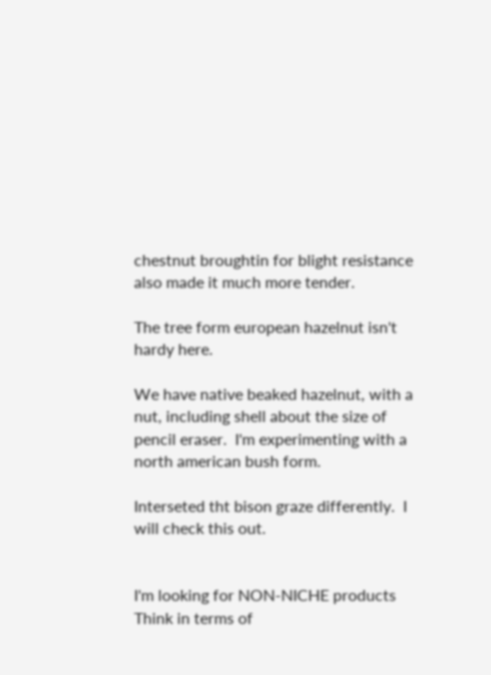chestnut broughtin for blight resistance also made it much more tender.

The tree form european hazelnut isn't hardy here.

We have native beaked hazelnut, with a nut, including shell about the size of pencil eraser.  I'm experimenting with a north american bush form.

Interseted tht bison graze differently.  I will check this out.


I'm looking for NON-NICHE products Think in terms of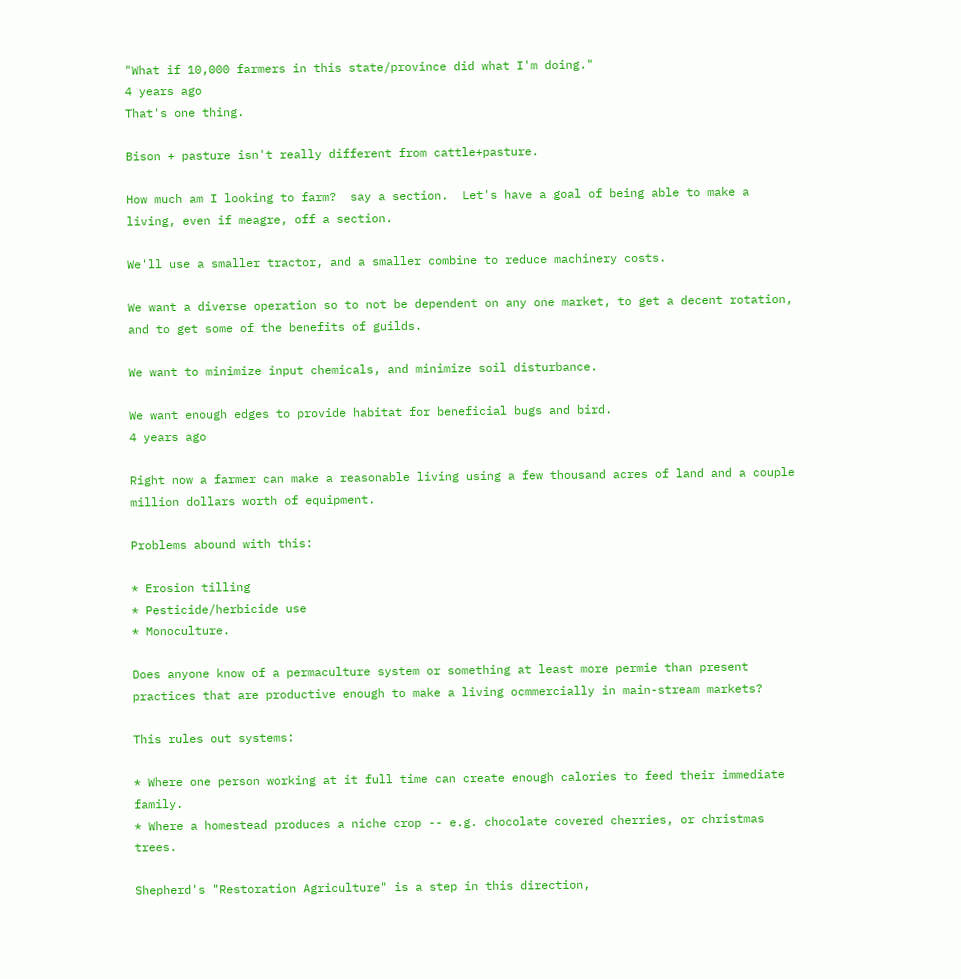"What if 10,000 farmers in this state/province did what I'm doing."
4 years ago
That's one thing.

Bison + pasture isn't really different from cattle+pasture.

How much am I looking to farm?  say a section.  Let's have a goal of being able to make a living, even if meagre, off a section.

We'll use a smaller tractor, and a smaller combine to reduce machinery costs.

We want a diverse operation so to not be dependent on any one market, to get a decent rotation, and to get some of the benefits of guilds.

We want to minimize input chemicals, and minimize soil disturbance.

We want enough edges to provide habitat for beneficial bugs and bird.
4 years ago

Right now a farmer can make a reasonable living using a few thousand acres of land and a couple million dollars worth of equipment.

Problems abound with this:

* Erosion tilling
* Pesticide/herbicide use
* Monoculture.

Does anyone know of a permaculture system or something at least more permie than present practices that are productive enough to make a living ocmmercially in main-stream markets?

This rules out systems:

* Where one person working at it full time can create enough calories to feed their immediate family.
* Where a homestead produces a niche crop -- e.g. chocolate covered cherries, or christmas trees.

Shepherd's "Restoration Agriculture" is a step in this direction,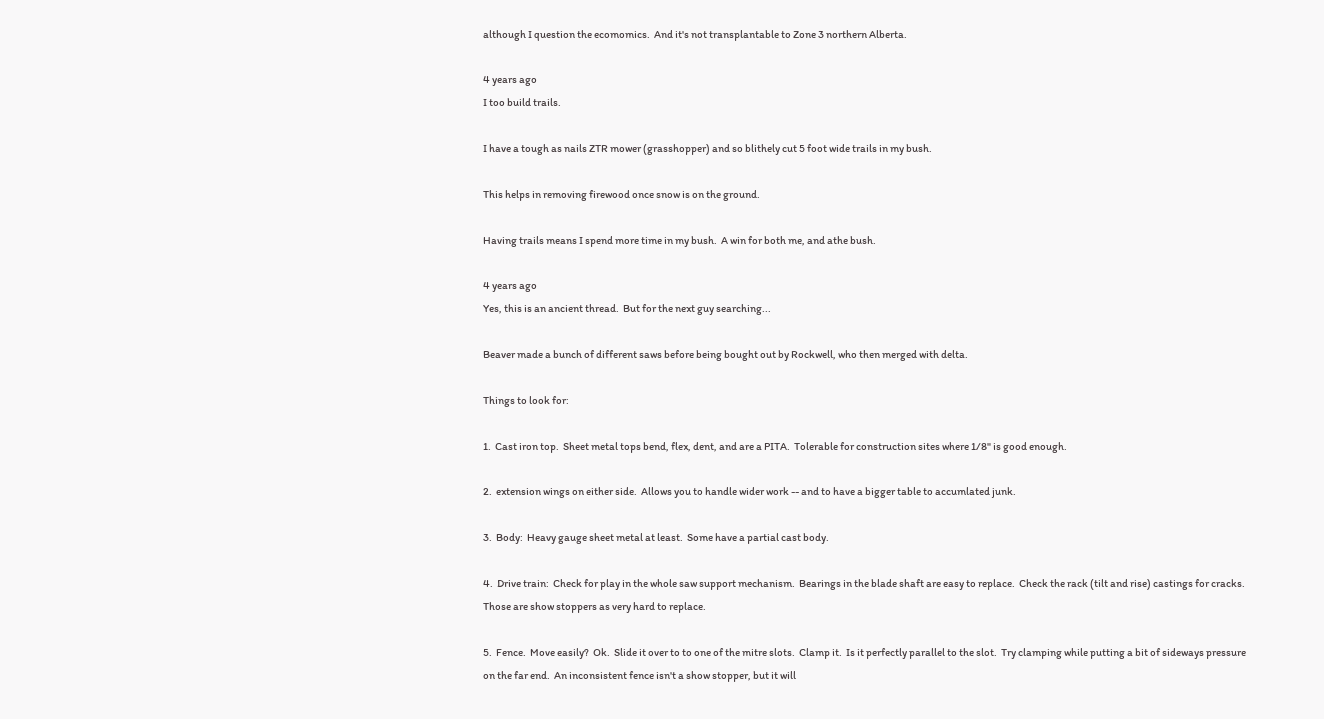although I question the ecomomics.  And it's not transplantable to Zone 3 northern Alberta.

4 years ago
I too build trails.

I have a tough as nails ZTR mower (grasshopper) and so blithely cut 5 foot wide trails in my bush.

This helps in removing firewood once snow is on the ground.

Having trails means I spend more time in my bush.  A win for both me, and athe bush.

4 years ago
Yes, this is an ancient thread.  But for the next guy searching...

Beaver made a bunch of different saws before being bought out by Rockwell, who then merged with delta.

Things to look for:

1.  Cast iron top.  Sheet metal tops bend, flex, dent, and are a PITA.  Tolerable for construction sites where 1/8" is good enough.

2.  extension wings on either side.  Allows you to handle wider work -- and to have a bigger table to accumlated junk.

3.  Body:  Heavy gauge sheet metal at least.  Some have a partial cast body.

4.  Drive train:  Check for play in the whole saw support mechanism.  Bearings in the blade shaft are easy to replace.  Check the rack (tilt and rise) castings for cracks.  Those are show stoppers as very hard to replace.

5.  Fence.  Move easily?  Ok.  Slide it over to to one of the mitre slots.  Clamp it.  Is it perfectly parallel to the slot.  Try clamping while putting a bit of sideways pressure on the far end.  An inconsistent fence isn't a show stopper, but it will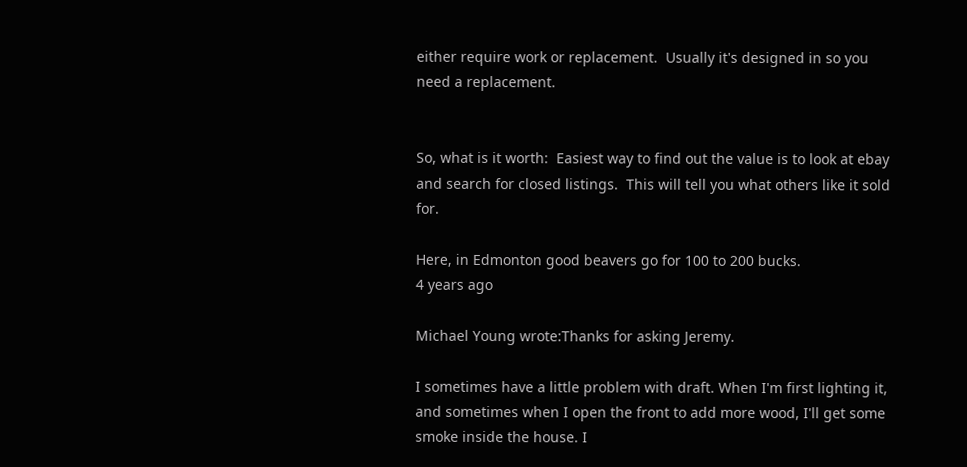either require work or replacement.  Usually it's designed in so you need a replacement.


So, what is it worth:  Easiest way to find out the value is to look at ebay and search for closed listings.  This will tell you what others like it sold for.

Here, in Edmonton good beavers go for 100 to 200 bucks.
4 years ago

Michael Young wrote:Thanks for asking Jeremy.

I sometimes have a little problem with draft. When I'm first lighting it, and sometimes when I open the front to add more wood, I'll get some smoke inside the house. I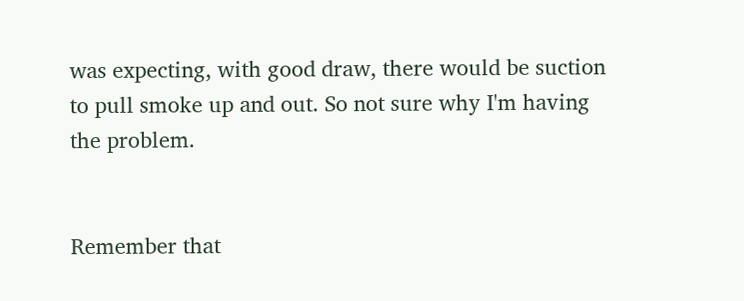was expecting, with good draw, there would be suction to pull smoke up and out. So not sure why I'm having the problem.


Remember that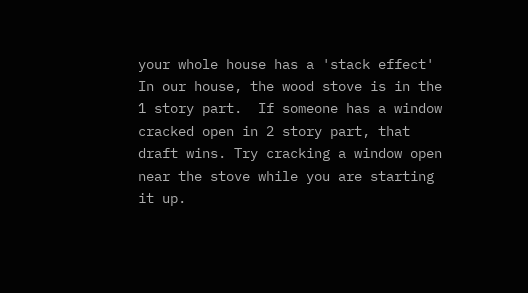your whole house has a 'stack effect'  In our house, the wood stove is in the 1 story part.  If someone has a window cracked open in 2 story part, that draft wins. Try cracking a window open near the stove while you are starting it up.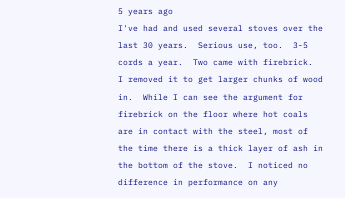5 years ago
I've had and used several stoves over the last 30 years.  Serious use, too.  3-5 cords a year.  Two came with firebrick.  I removed it to get larger chunks of wood in.  While I can see the argument for firebrick on the floor where hot coals are in contact with the steel, most of the time there is a thick layer of ash in the bottom of the stove.  I noticed no difference in performance on any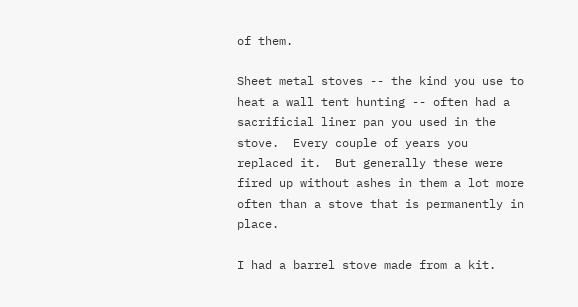of them.

Sheet metal stoves -- the kind you use to heat a wall tent hunting -- often had a sacrificial liner pan you used in the stove.  Every couple of years you replaced it.  But generally these were fired up without ashes in them a lot more often than a stove that is permanently in place.

I had a barrel stove made from a kit.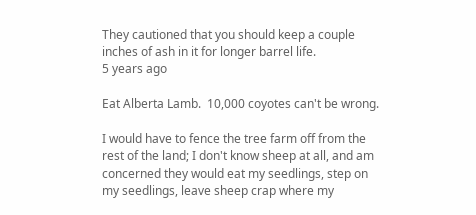They cautioned that you should keep a couple inches of ash in it for longer barrel life.
5 years ago

Eat Alberta Lamb.  10,000 coyotes can't be wrong.

I would have to fence the tree farm off from the rest of the land; I don't know sheep at all, and am concerned they would eat my seedlings, step on my seedlings, leave sheep crap where my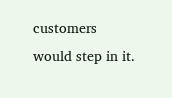customers would step in it.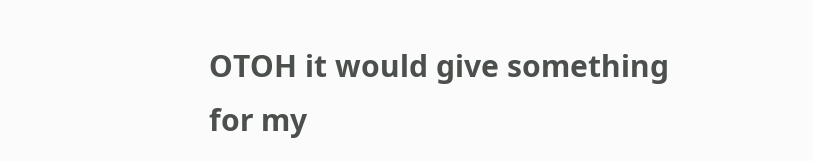OTOH it would give something for my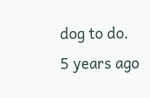dog to do.
5 years ago